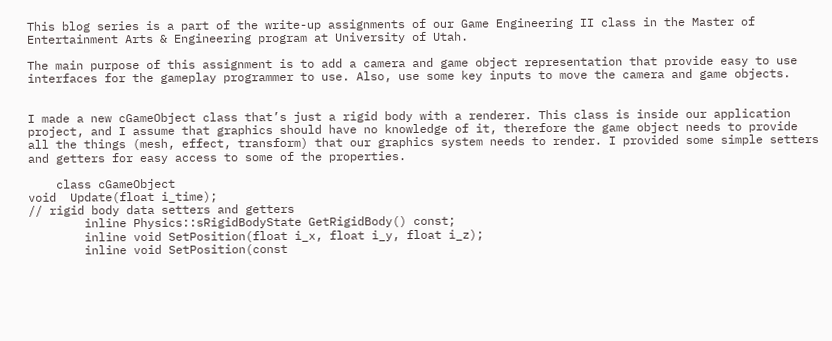This blog series is a part of the write-up assignments of our Game Engineering II class in the Master of Entertainment Arts & Engineering program at University of Utah.

The main purpose of this assignment is to add a camera and game object representation that provide easy to use interfaces for the gameplay programmer to use. Also, use some key inputs to move the camera and game objects.


I made a new cGameObject class that’s just a rigid body with a renderer. This class is inside our application project, and I assume that graphics should have no knowledge of it, therefore the game object needs to provide all the things (mesh, effect, transform) that our graphics system needs to render. I provided some simple setters and getters for easy access to some of the properties.

    class cGameObject
void  Update(float i_time);
// rigid body data setters and getters
        inline Physics::sRigidBodyState GetRigidBody() const;
        inline void SetPosition(float i_x, float i_y, float i_z);
        inline void SetPosition(const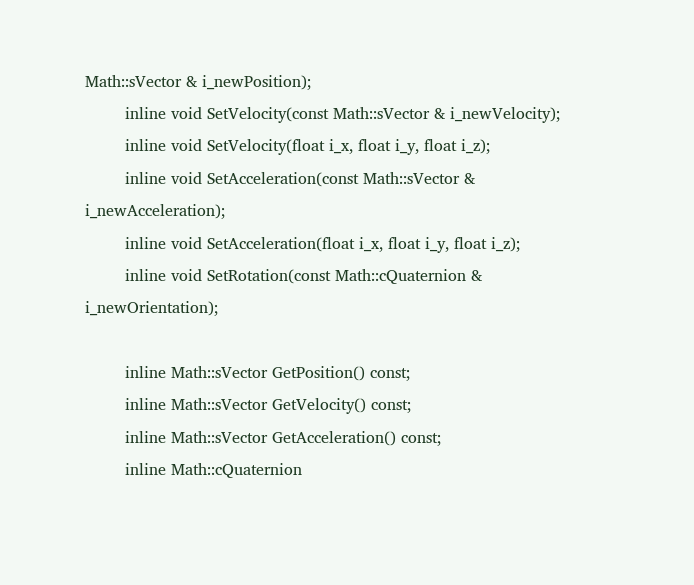Math::sVector & i_newPosition);
        inline void SetVelocity(const Math::sVector & i_newVelocity);
        inline void SetVelocity(float i_x, float i_y, float i_z);
        inline void SetAcceleration(const Math::sVector & i_newAcceleration);
        inline void SetAcceleration(float i_x, float i_y, float i_z);
        inline void SetRotation(const Math::cQuaternion & i_newOrientation);

        inline Math::sVector GetPosition() const;
        inline Math::sVector GetVelocity() const;
        inline Math::sVector GetAcceleration() const;
        inline Math::cQuaternion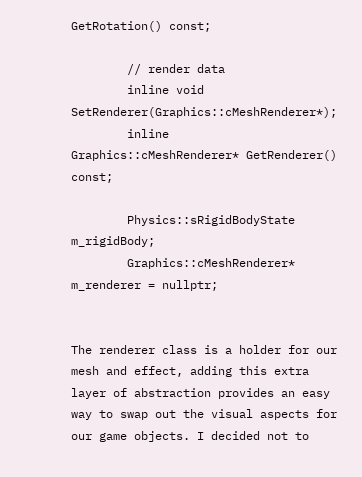GetRotation() const;

        // render data
        inline void SetRenderer(Graphics::cMeshRenderer*);
        inline Graphics::cMeshRenderer* GetRenderer() const;

        Physics::sRigidBodyState m_rigidBody;
        Graphics::cMeshRenderer* m_renderer = nullptr;


The renderer class is a holder for our mesh and effect, adding this extra layer of abstraction provides an easy way to swap out the visual aspects for our game objects. I decided not to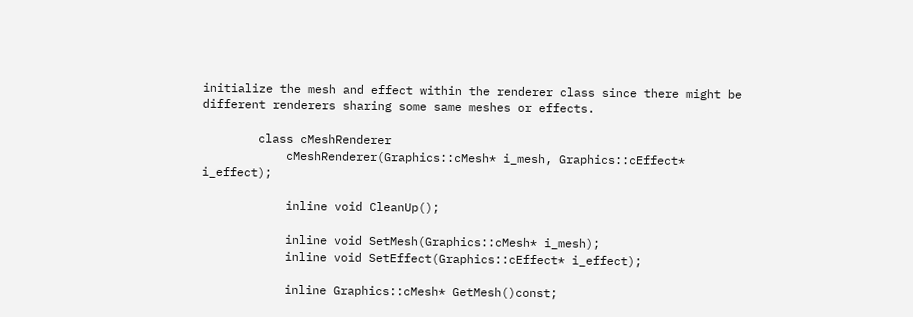initialize the mesh and effect within the renderer class since there might be different renderers sharing some same meshes or effects.

        class cMeshRenderer
            cMeshRenderer(Graphics::cMesh* i_mesh, Graphics::cEffect* i_effect);

            inline void CleanUp();

            inline void SetMesh(Graphics::cMesh* i_mesh);
            inline void SetEffect(Graphics::cEffect* i_effect);

            inline Graphics::cMesh* GetMesh()const;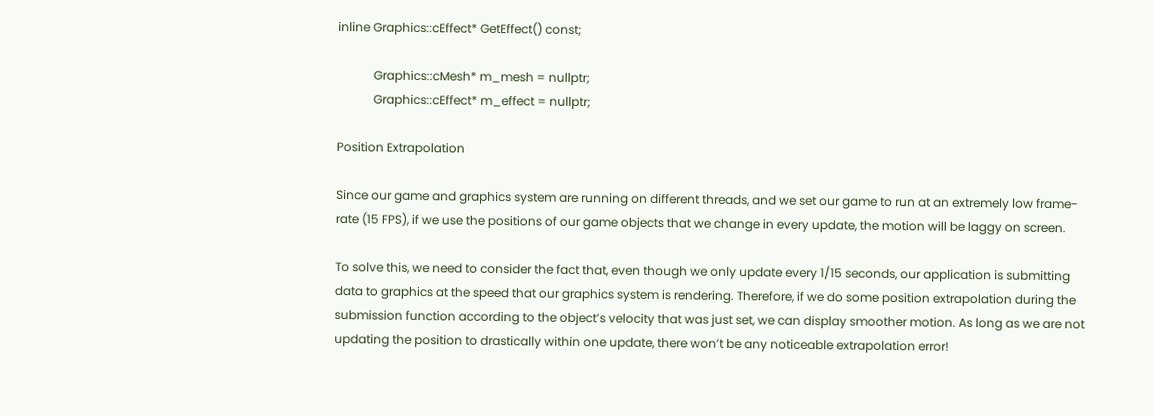inline Graphics::cEffect* GetEffect() const;

            Graphics::cMesh* m_mesh = nullptr;
            Graphics::cEffect* m_effect = nullptr;

Position Extrapolation

Since our game and graphics system are running on different threads, and we set our game to run at an extremely low frame-rate (15 FPS), if we use the positions of our game objects that we change in every update, the motion will be laggy on screen.

To solve this, we need to consider the fact that, even though we only update every 1/15 seconds, our application is submitting data to graphics at the speed that our graphics system is rendering. Therefore, if we do some position extrapolation during the submission function according to the object’s velocity that was just set, we can display smoother motion. As long as we are not updating the position to drastically within one update, there won’t be any noticeable extrapolation error!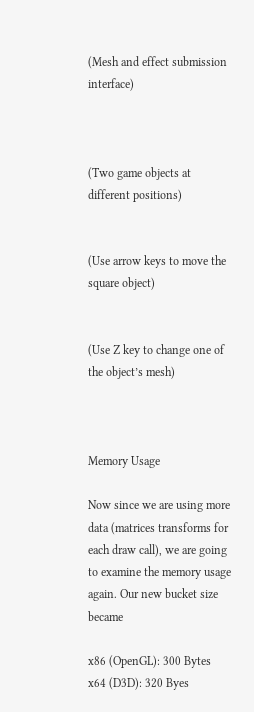(Mesh and effect submission interface)



(Two game objects at different positions)


(Use arrow keys to move the square object)


(Use Z key to change one of the object’s mesh)



Memory Usage

Now since we are using more data (matrices transforms for each draw call), we are going to examine the memory usage again. Our new bucket size became

x86 (OpenGL): 300 Bytes
x64 (D3D): 320 Byes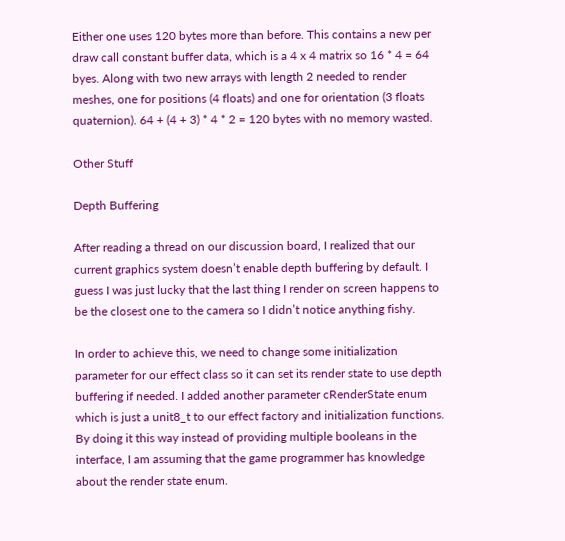Either one uses 120 bytes more than before. This contains a new per draw call constant buffer data, which is a 4 x 4 matrix so 16 * 4 = 64 byes. Along with two new arrays with length 2 needed to render meshes, one for positions (4 floats) and one for orientation (3 floats quaternion). 64 + (4 + 3) * 4 * 2 = 120 bytes with no memory wasted.

Other Stuff

Depth Buffering

After reading a thread on our discussion board, I realized that our current graphics system doesn’t enable depth buffering by default. I guess I was just lucky that the last thing I render on screen happens to be the closest one to the camera so I didn’t notice anything fishy.

In order to achieve this, we need to change some initialization parameter for our effect class so it can set its render state to use depth buffering if needed. I added another parameter cRenderState enum which is just a unit8_t to our effect factory and initialization functions. By doing it this way instead of providing multiple booleans in the interface, I am assuming that the game programmer has knowledge about the render state enum.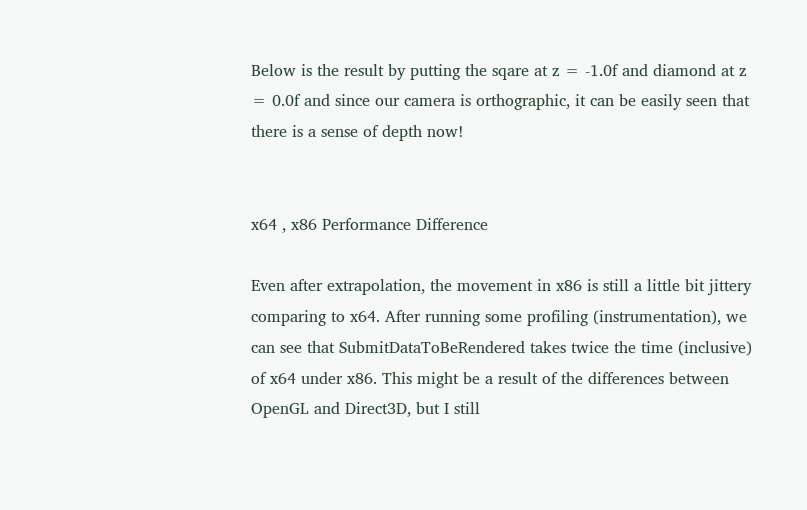Below is the result by putting the sqare at z = -1.0f and diamond at z = 0.0f and since our camera is orthographic, it can be easily seen that there is a sense of depth now!


x64 , x86 Performance Difference

Even after extrapolation, the movement in x86 is still a little bit jittery comparing to x64. After running some profiling (instrumentation), we can see that SubmitDataToBeRendered takes twice the time (inclusive) of x64 under x86. This might be a result of the differences between OpenGL and Direct3D, but I still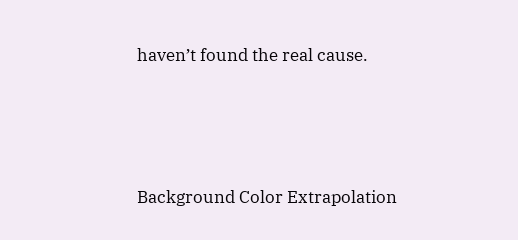haven’t found the real cause.





Background Color Extrapolation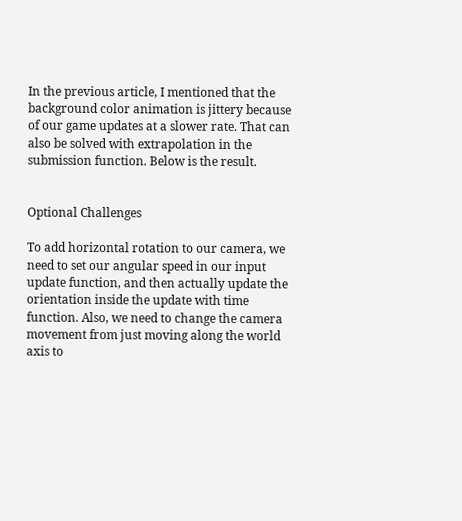In the previous article, I mentioned that the background color animation is jittery because of our game updates at a slower rate. That can also be solved with extrapolation in the submission function. Below is the result.


Optional Challenges

To add horizontal rotation to our camera, we need to set our angular speed in our input update function, and then actually update the orientation inside the update with time function. Also, we need to change the camera movement from just moving along the world axis to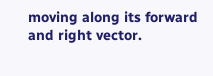moving along its forward and right vector.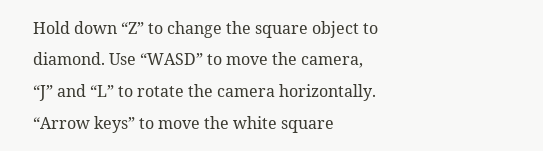Hold down “Z” to change the square object to diamond. Use “WASD” to move the camera, “J” and “L” to rotate the camera horizontally. “Arrow keys” to move the white square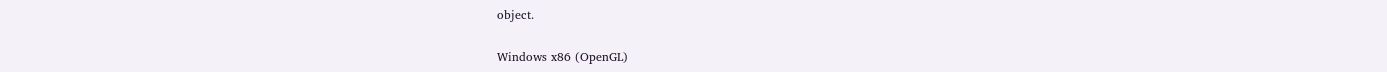object.

Windows x86 (OpenGL)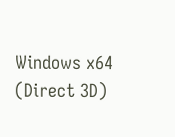Windows x64 (Direct 3D)